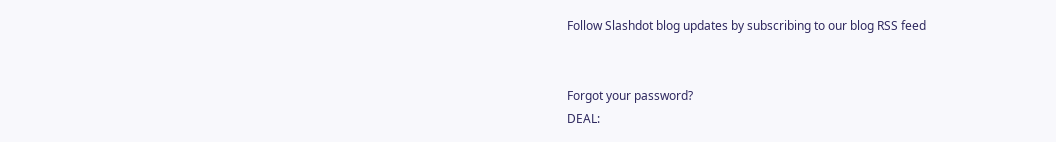Follow Slashdot blog updates by subscribing to our blog RSS feed


Forgot your password?
DEAL: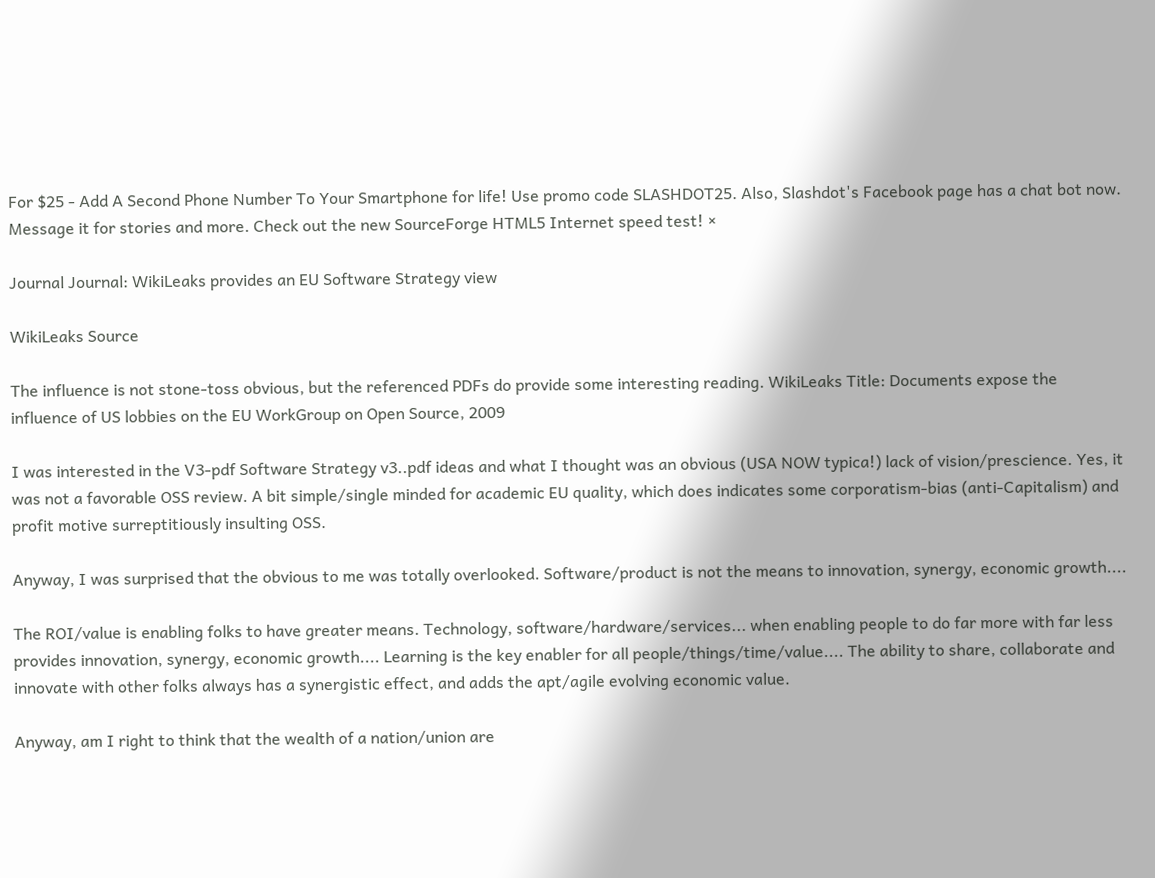For $25 - Add A Second Phone Number To Your Smartphone for life! Use promo code SLASHDOT25. Also, Slashdot's Facebook page has a chat bot now. Message it for stories and more. Check out the new SourceForge HTML5 Internet speed test! ×

Journal Journal: WikiLeaks provides an EU Software Strategy view

WikiLeaks Source

The influence is not stone-toss obvious, but the referenced PDFs do provide some interesting reading. WikiLeaks Title: Documents expose the influence of US lobbies on the EU WorkGroup on Open Source, 2009

I was interested in the V3-pdf Software Strategy v3..pdf ideas and what I thought was an obvious (USA NOW typica!) lack of vision/prescience. Yes, it was not a favorable OSS review. A bit simple/single minded for academic EU quality, which does indicates some corporatism-bias (anti-Capitalism) and profit motive surreptitiously insulting OSS.

Anyway, I was surprised that the obvious to me was totally overlooked. Software/product is not the means to innovation, synergy, economic growth....

The ROI/value is enabling folks to have greater means. Technology, software/hardware/services... when enabling people to do far more with far less provides innovation, synergy, economic growth.... Learning is the key enabler for all people/things/time/value.... The ability to share, collaborate and innovate with other folks always has a synergistic effect, and adds the apt/agile evolving economic value.

Anyway, am I right to think that the wealth of a nation/union are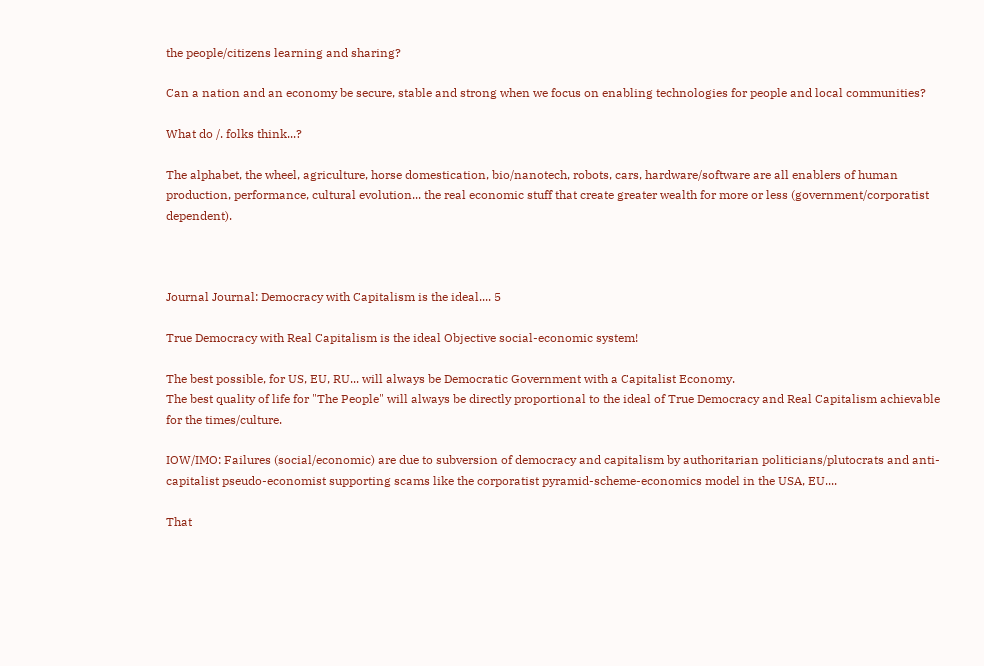the people/citizens learning and sharing?

Can a nation and an economy be secure, stable and strong when we focus on enabling technologies for people and local communities?

What do /. folks think...?

The alphabet, the wheel, agriculture, horse domestication, bio/nanotech, robots, cars, hardware/software are all enablers of human production, performance, cultural evolution... the real economic stuff that create greater wealth for more or less (government/corporatist dependent).



Journal Journal: Democracy with Capitalism is the ideal.... 5

True Democracy with Real Capitalism is the ideal Objective social-economic system!

The best possible, for US, EU, RU... will always be Democratic Government with a Capitalist Economy.
The best quality of life for "The People" will always be directly proportional to the ideal of True Democracy and Real Capitalism achievable for the times/culture.

IOW/IMO: Failures (social/economic) are due to subversion of democracy and capitalism by authoritarian politicians/plutocrats and anti-capitalist pseudo-economist supporting scams like the corporatist pyramid-scheme-economics model in the USA, EU....

That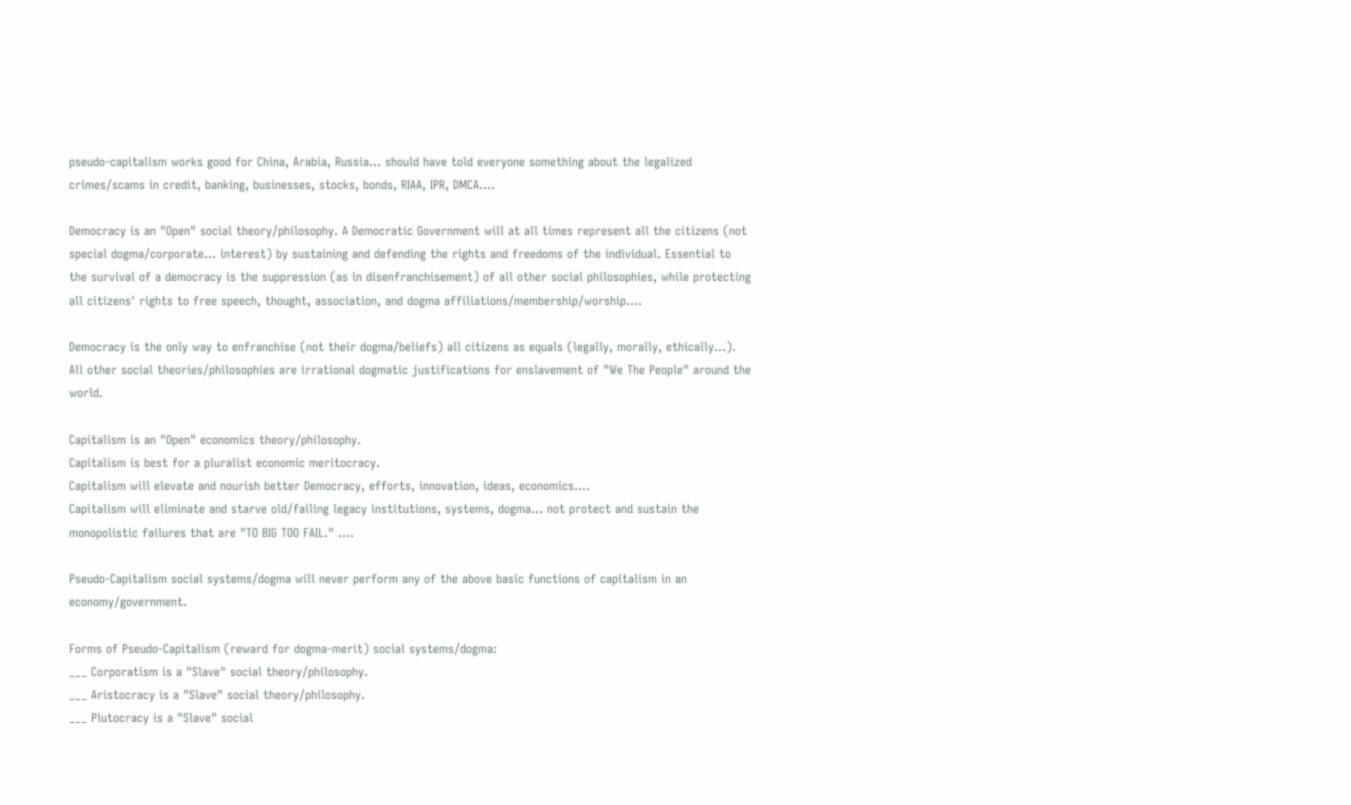pseudo-capitalism works good for China, Arabia, Russia... should have told everyone something about the legalized crimes/scams in credit, banking, businesses, stocks, bonds, RIAA, IPR, DMCA....

Democracy is an "Open" social theory/philosophy. A Democratic Government will at all times represent all the citizens (not special dogma/corporate... interest) by sustaining and defending the rights and freedoms of the individual. Essential to the survival of a democracy is the suppression (as in disenfranchisement) of all other social philosophies, while protecting all citizens' rights to free speech, thought, association, and dogma affiliations/membership/worship....

Democracy is the only way to enfranchise (not their dogma/beliefs) all citizens as equals (legally, morally, ethically...).
All other social theories/philosophies are irrational dogmatic justifications for enslavement of "We The People" around the world.

Capitalism is an "Open" economics theory/philosophy.
Capitalism is best for a pluralist economic meritocracy.
Capitalism will elevate and nourish better Democracy, efforts, innovation, ideas, economics....
Capitalism will eliminate and starve old/failing legacy institutions, systems, dogma... not protect and sustain the monopolistic failures that are "TO BIG TOO FAIL." ....

Pseudo-Capitalism social systems/dogma will never perform any of the above basic functions of capitalism in an economy/government.

Forms of Pseudo-Capitalism (reward for dogma-merit) social systems/dogma:
___ Corporatism is a "Slave" social theory/philosophy.
___ Aristocracy is a "Slave" social theory/philosophy.
___ Plutocracy is a "Slave" social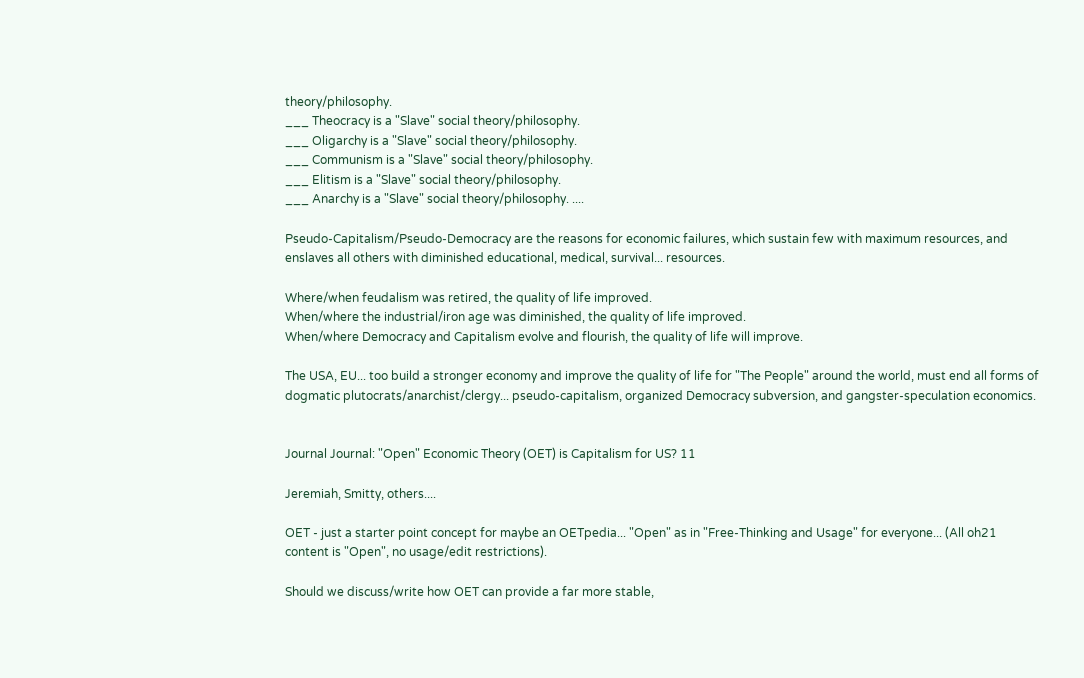theory/philosophy.
___ Theocracy is a "Slave" social theory/philosophy.
___ Oligarchy is a "Slave" social theory/philosophy.
___ Communism is a "Slave" social theory/philosophy.
___ Elitism is a "Slave" social theory/philosophy.
___ Anarchy is a "Slave" social theory/philosophy. ....

Pseudo-Capitalism/Pseudo-Democracy are the reasons for economic failures, which sustain few with maximum resources, and enslaves all others with diminished educational, medical, survival... resources.

Where/when feudalism was retired, the quality of life improved.
When/where the industrial/iron age was diminished, the quality of life improved.
When/where Democracy and Capitalism evolve and flourish, the quality of life will improve.

The USA, EU... too build a stronger economy and improve the quality of life for "The People" around the world, must end all forms of dogmatic plutocrats/anarchist/clergy... pseudo-capitalism, organized Democracy subversion, and gangster-speculation economics.


Journal Journal: "Open" Economic Theory (OET) is Capitalism for US? 11

Jeremiah, Smitty, others....

OET - just a starter point concept for maybe an OETpedia... "Open" as in "Free-Thinking and Usage" for everyone... (All oh21 content is "Open", no usage/edit restrictions).

Should we discuss/write how OET can provide a far more stable,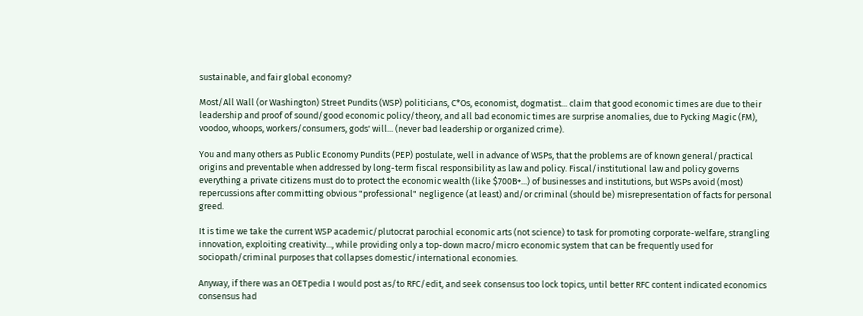sustainable, and fair global economy?

Most/All Wall (or Washington) Street Pundits (WSP) politicians, C*Os, economist, dogmatist... claim that good economic times are due to their leadership and proof of sound/good economic policy/theory, and all bad economic times are surprise anomalies, due to Fycking Magic (FM), voodoo, whoops, workers/consumers, gods' will... (never bad leadership or organized crime).

You and many others as Public Economy Pundits (PEP) postulate, well in advance of WSPs, that the problems are of known general/practical origins and preventable when addressed by long-term fiscal responsibility as law and policy. Fiscal/institutional law and policy governs everything a private citizens must do to protect the economic wealth (like $700B+...) of businesses and institutions, but WSPs avoid (most) repercussions after committing obvious "professional" negligence (at least) and/or criminal (should be) misrepresentation of facts for personal greed.

It is time we take the current WSP academic/plutocrat parochial economic arts (not science) to task for promoting corporate-welfare, strangling innovation, exploiting creativity..., while providing only a top-down macro/micro economic system that can be frequently used for sociopath/criminal purposes that collapses domestic/international economies.

Anyway, if there was an OETpedia I would post as/to RFC/edit, and seek consensus too lock topics, until better RFC content indicated economics consensus had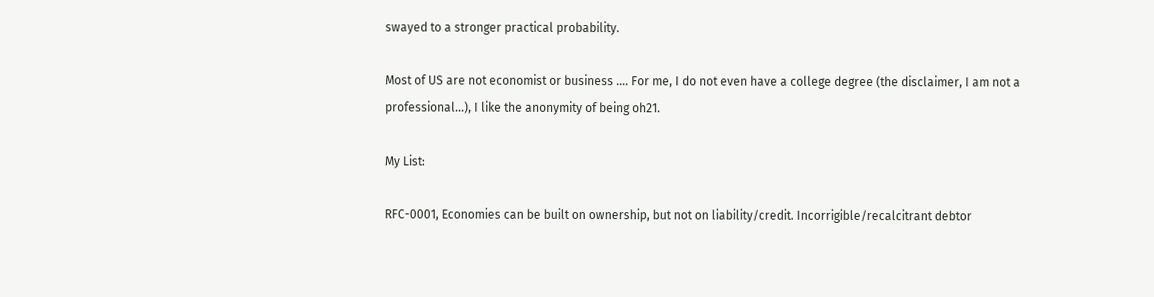swayed to a stronger practical probability.

Most of US are not economist or business .... For me, I do not even have a college degree (the disclaimer, I am not a professional...), I like the anonymity of being oh21.

My List:

RFC-0001, Economies can be built on ownership, but not on liability/credit. Incorrigible/recalcitrant debtor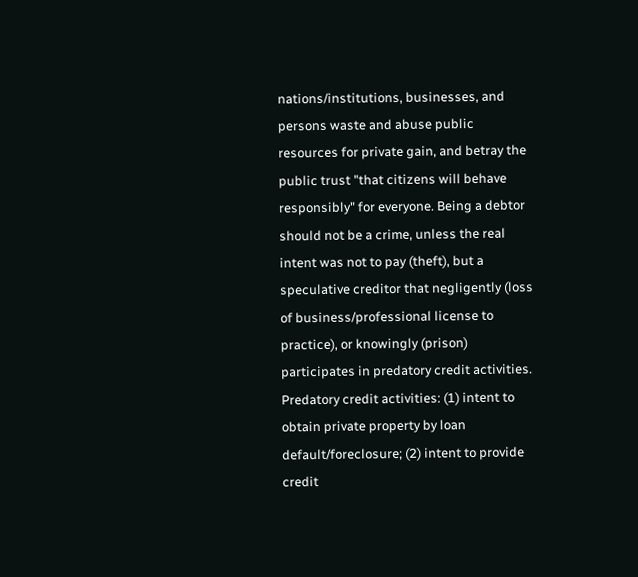nations/institutions, businesses, and persons waste and abuse public resources for private gain, and betray the public trust "that citizens will behave responsibly" for everyone. Being a debtor should not be a crime, unless the real intent was not to pay (theft), but a speculative creditor that negligently (loss of business/professional license to practice), or knowingly (prison) participates in predatory credit activities. Predatory credit activities: (1) intent to obtain private property by loan default/foreclosure; (2) intent to provide credit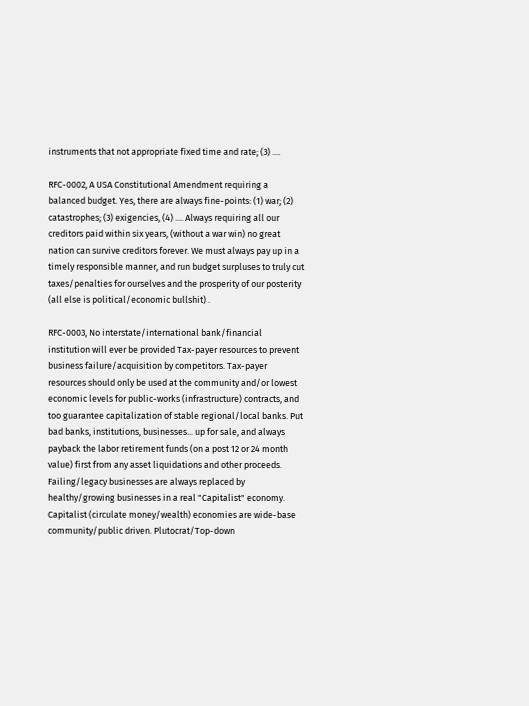instruments that not appropriate fixed time and rate; (3) ....

RFC-0002, A USA Constitutional Amendment requiring a balanced budget. Yes, there are always fine-points: (1) war; (2) catastrophes; (3) exigencies, (4) .... Always requiring all our creditors paid within six years, (without a war win) no great nation can survive creditors forever. We must always pay up in a timely responsible manner, and run budget surpluses to truly cut taxes/penalties for ourselves and the prosperity of our posterity (all else is political/economic bullshit) .

RFC-0003, No interstate/international bank/financial institution will ever be provided Tax-payer resources to prevent business failure/acquisition by competitors. Tax-payer resources should only be used at the community and/or lowest economic levels for public-works (infrastructure) contracts, and too guarantee capitalization of stable regional/local banks. Put bad banks, institutions, businesses... up for sale, and always payback the labor retirement funds (on a post 12 or 24 month value) first from any asset liquidations and other proceeds. Failing/legacy businesses are always replaced by healthy/growing businesses in a real "Capitalist" economy. Capitalist (circulate money/wealth) economies are wide-base community/public driven. Plutocrat/Top-down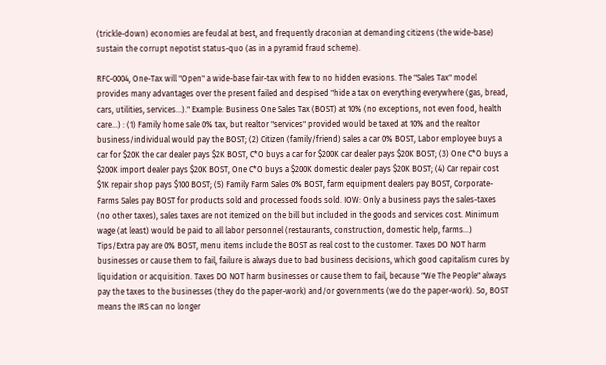(trickle-down) economies are feudal at best, and frequently draconian at demanding citizens (the wide-base) sustain the corrupt nepotist status-quo (as in a pyramid fraud scheme).

RFC-0004, One-Tax will "Open" a wide-base fair-tax with few to no hidden evasions. The "Sales Tax" model provides many advantages over the present failed and despised "hide a tax on everything everywhere (gas, bread, cars, utilities, services...)." Example: Business One Sales Tax (BOST) at 10% (no exceptions, not even food, health care...) : (1) Family home sale 0% tax, but realtor "services" provided would be taxed at 10% and the realtor business/individual would pay the BOST; (2) Citizen (family/friend) sales a car 0% BOST, Labor employee buys a car for $20K the car dealer pays $2K BOST, C*O buys a car for $200K car dealer pays $20K BOST; (3) One C*O buys a $200K import dealer pays $20K BOST, One C*O buys a $200K domestic dealer pays $20K BOST; (4) Car repair cost $1K repair shop pays $100 BOST; (5) Family Farm Sales 0% BOST, farm equipment dealers pay BOST, Corporate-Farms Sales pay BOST for products sold and processed foods sold. IOW: Only a business pays the sales-taxes (no other taxes), sales taxes are not itemized on the bill but included in the goods and services cost. Minimum wage (at least) would be paid to all labor personnel (restaurants, construction, domestic help, farms...) Tips/Extra pay are 0% BOST, menu items include the BOST as real cost to the customer. Taxes DO NOT harm businesses or cause them to fail, failure is always due to bad business decisions, which good capitalism cures by liquidation or acquisition. Taxes DO NOT harm businesses or cause them to fail, because "We The People" always pay the taxes to the businesses (they do the paper-work) and/or governments (we do the paper-work). So, BOST means the IRS can no longer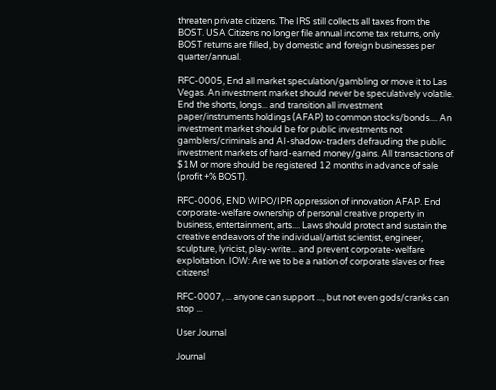threaten private citizens. The IRS still collects all taxes from the BOST. USA Citizens no longer file annual income tax returns, only BOST returns are filled, by domestic and foreign businesses per quarter/annual.

RFC-0005, End all market speculation/gambling or move it to Las Vegas. An investment market should never be speculatively volatile. End the shorts, longs... and transition all investment paper/instruments holdings (AFAP) to common stocks/bonds.... An investment market should be for public investments not gamblers/criminals and AI-shadow-traders defrauding the public investment markets of hard-earned money/gains. All transactions of $1M or more should be registered 12 months in advance of sale (profit +% BOST).

RFC-0006, END WIPO/IPR oppression of innovation AFAP. End corporate-welfare ownership of personal creative property in business, entertainment, arts.... Laws should protect and sustain the creative endeavors of the individual/artist scientist, engineer, sculpture, lyricist, play-write... and prevent corporate-welfare exploitation. IOW: Are we to be a nation of corporate slaves or free citizens!

RFC-0007, ... anyone can support ..., but not even gods/cranks can stop ...

User Journal

Journal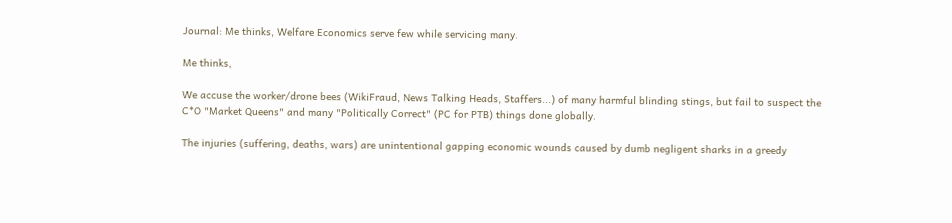Journal: Me thinks, Welfare Economics serve few while servicing many.

Me thinks,

We accuse the worker/drone bees (WikiFraud, News Talking Heads, Staffers...) of many harmful blinding stings, but fail to suspect the C*O "Market Queens" and many "Politically Correct" (PC for PTB) things done globally.

The injuries (suffering, deaths, wars) are unintentional gapping economic wounds caused by dumb negligent sharks in a greedy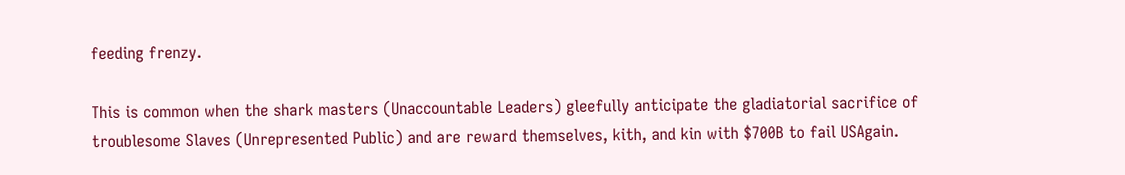feeding frenzy.

This is common when the shark masters (Unaccountable Leaders) gleefully anticipate the gladiatorial sacrifice of troublesome Slaves (Unrepresented Public) and are reward themselves, kith, and kin with $700B to fail USAgain.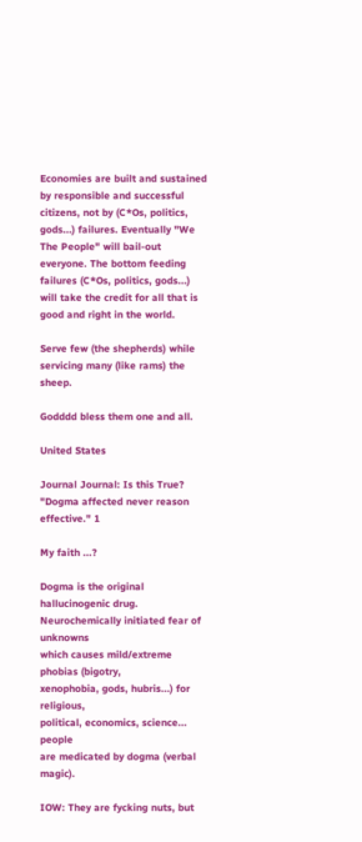Economies are built and sustained by responsible and successful citizens, not by (C*Os, politics, gods...) failures. Eventually "We The People" will bail-out everyone. The bottom feeding failures (C*Os, politics, gods...) will take the credit for all that is good and right in the world.

Serve few (the shepherds) while servicing many (like rams) the sheep.

Godddd bless them one and all.

United States

Journal Journal: Is this True? "Dogma affected never reason effective." 1

My faith ...?

Dogma is the original hallucinogenic drug.
Neurochemically initiated fear of unknowns
which causes mild/extreme phobias (bigotry,
xenophobia, gods, hubris...) for religious,
political, economics, science... people
are medicated by dogma (verbal magic).

IOW: They are fycking nuts, but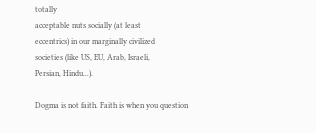totally
acceptable nuts socially (at least
eccentrics) in our marginally civilized
societies (like US, EU, Arab, Israeli,
Persian, Hindu...).

Dogma is not faith. Faith is when you question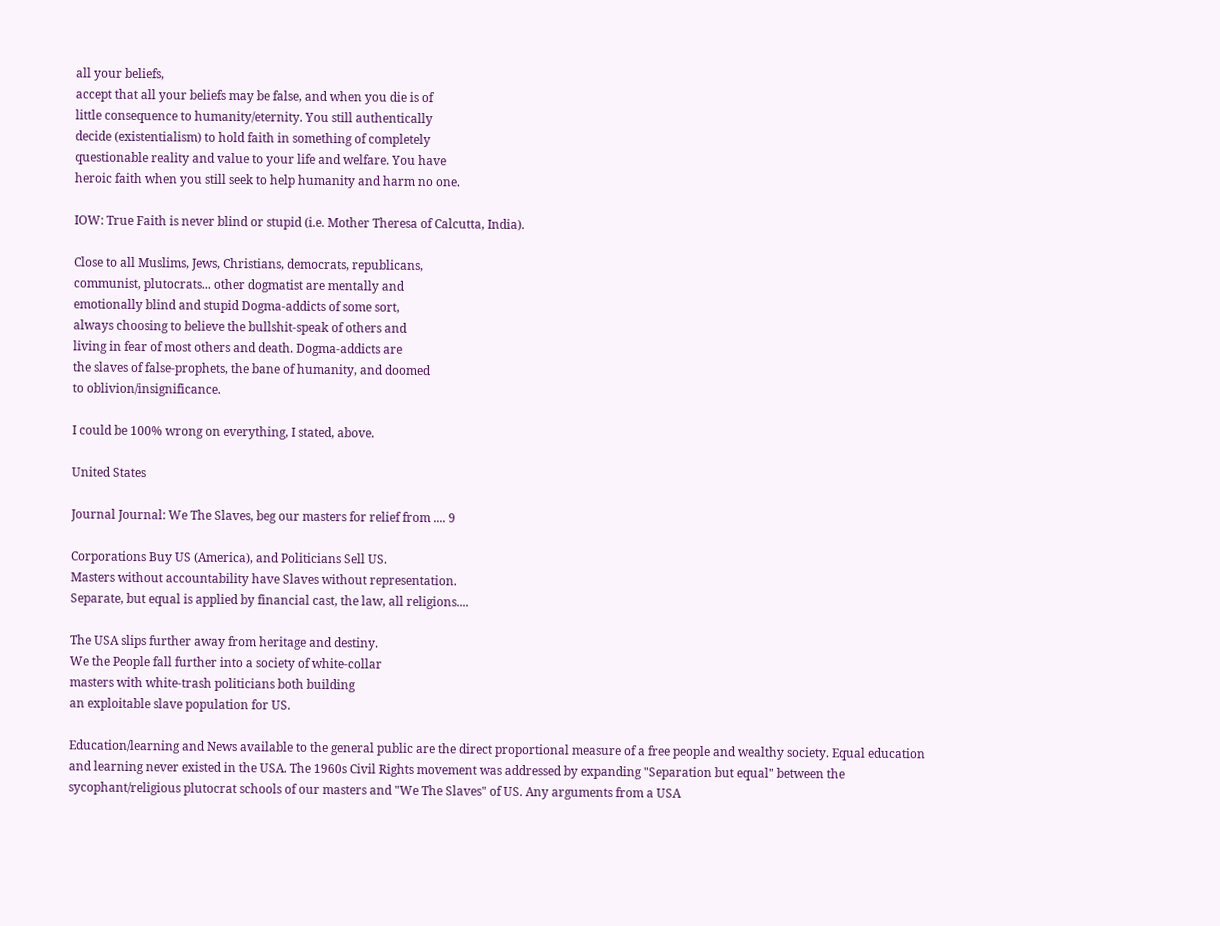all your beliefs,
accept that all your beliefs may be false, and when you die is of
little consequence to humanity/eternity. You still authentically
decide (existentialism) to hold faith in something of completely
questionable reality and value to your life and welfare. You have
heroic faith when you still seek to help humanity and harm no one.

IOW: True Faith is never blind or stupid (i.e. Mother Theresa of Calcutta, India).

Close to all Muslims, Jews, Christians, democrats, republicans,
communist, plutocrats... other dogmatist are mentally and
emotionally blind and stupid Dogma-addicts of some sort,
always choosing to believe the bullshit-speak of others and
living in fear of most others and death. Dogma-addicts are
the slaves of false-prophets, the bane of humanity, and doomed
to oblivion/insignificance.

I could be 100% wrong on everything, I stated, above.

United States

Journal Journal: We The Slaves, beg our masters for relief from .... 9

Corporations Buy US (America), and Politicians Sell US.
Masters without accountability have Slaves without representation.
Separate, but equal is applied by financial cast, the law, all religions....

The USA slips further away from heritage and destiny.
We the People fall further into a society of white-collar
masters with white-trash politicians both building
an exploitable slave population for US.

Education/learning and News available to the general public are the direct proportional measure of a free people and wealthy society. Equal education and learning never existed in the USA. The 1960s Civil Rights movement was addressed by expanding "Separation but equal" between the sycophant/religious plutocrat schools of our masters and "We The Slaves" of US. Any arguments from a USA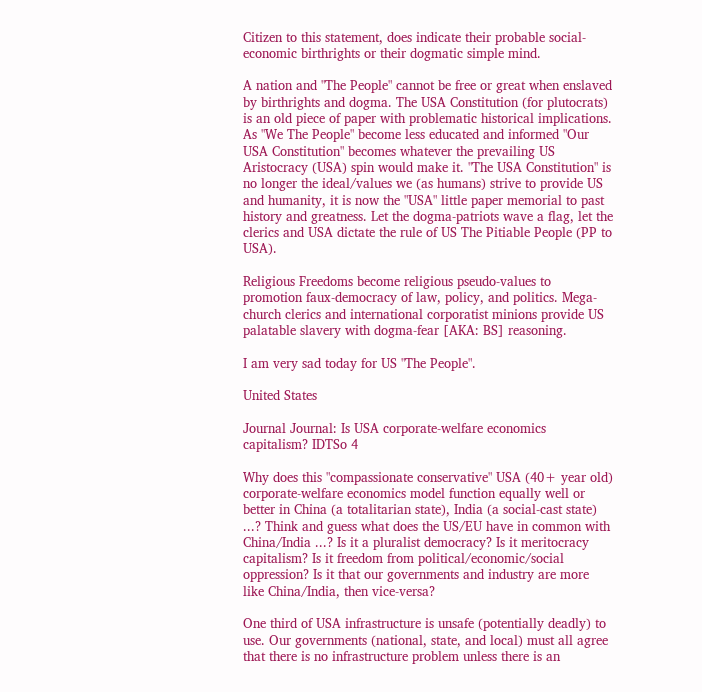Citizen to this statement, does indicate their probable social-economic birthrights or their dogmatic simple mind.

A nation and "The People" cannot be free or great when enslaved by birthrights and dogma. The USA Constitution (for plutocrats) is an old piece of paper with problematic historical implications. As "We The People" become less educated and informed "Our USA Constitution" becomes whatever the prevailing US Aristocracy (USA) spin would make it. "The USA Constitution" is no longer the ideal/values we (as humans) strive to provide US and humanity, it is now the "USA" little paper memorial to past history and greatness. Let the dogma-patriots wave a flag, let the clerics and USA dictate the rule of US The Pitiable People (PP to USA).

Religious Freedoms become religious pseudo-values to promotion faux-democracy of law, policy, and politics. Mega-church clerics and international corporatist minions provide US palatable slavery with dogma-fear [AKA: BS] reasoning.

I am very sad today for US "The People".

United States

Journal Journal: Is USA corporate-welfare economics capitalism? IDTSo 4

Why does this "compassionate conservative" USA (40+ year old) corporate-welfare economics model function equally well or better in China (a totalitarian state), India (a social-cast state) ...? Think and guess what does the US/EU have in common with China/India ...? Is it a pluralist democracy? Is it meritocracy capitalism? Is it freedom from political/economic/social oppression? Is it that our governments and industry are more like China/India, then vice-versa?

One third of USA infrastructure is unsafe (potentially deadly) to use. Our governments (national, state, and local) must all agree that there is no infrastructure problem unless there is an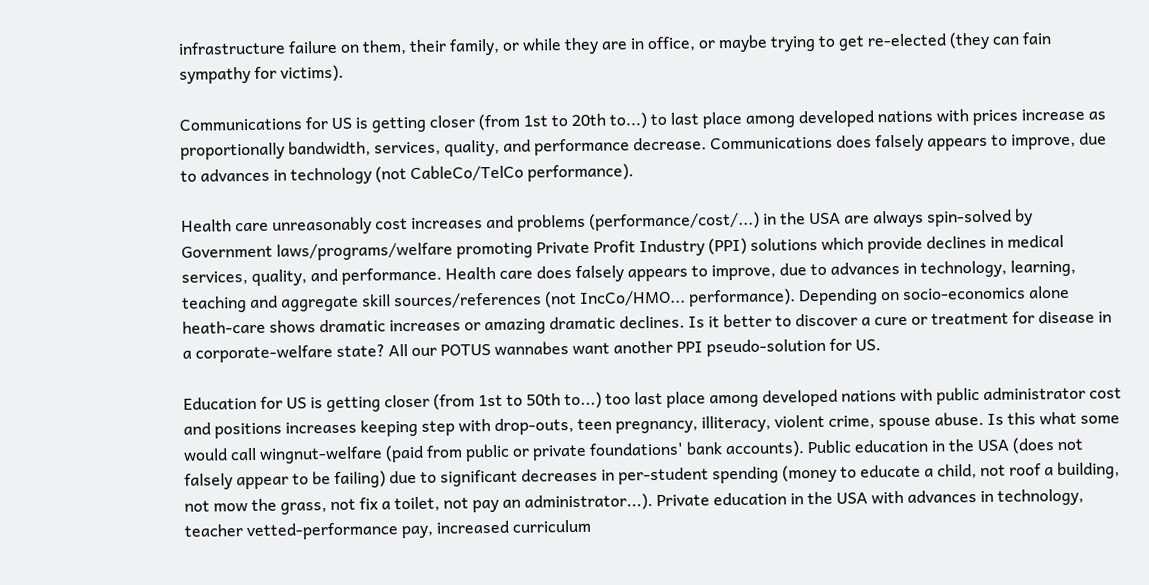infrastructure failure on them, their family, or while they are in office, or maybe trying to get re-elected (they can fain sympathy for victims).

Communications for US is getting closer (from 1st to 20th to...) to last place among developed nations with prices increase as proportionally bandwidth, services, quality, and performance decrease. Communications does falsely appears to improve, due to advances in technology (not CableCo/TelCo performance).

Health care unreasonably cost increases and problems (performance/cost/...) in the USA are always spin-solved by Government laws/programs/welfare promoting Private Profit Industry (PPI) solutions which provide declines in medical services, quality, and performance. Health care does falsely appears to improve, due to advances in technology, learning, teaching and aggregate skill sources/references (not IncCo/HMO... performance). Depending on socio-economics alone heath-care shows dramatic increases or amazing dramatic declines. Is it better to discover a cure or treatment for disease in a corporate-welfare state? All our POTUS wannabes want another PPI pseudo-solution for US.

Education for US is getting closer (from 1st to 50th to...) too last place among developed nations with public administrator cost and positions increases keeping step with drop-outs, teen pregnancy, illiteracy, violent crime, spouse abuse. Is this what some would call wingnut-welfare (paid from public or private foundations' bank accounts). Public education in the USA (does not falsely appear to be failing) due to significant decreases in per-student spending (money to educate a child, not roof a building, not mow the grass, not fix a toilet, not pay an administrator...). Private education in the USA with advances in technology, teacher vetted-performance pay, increased curriculum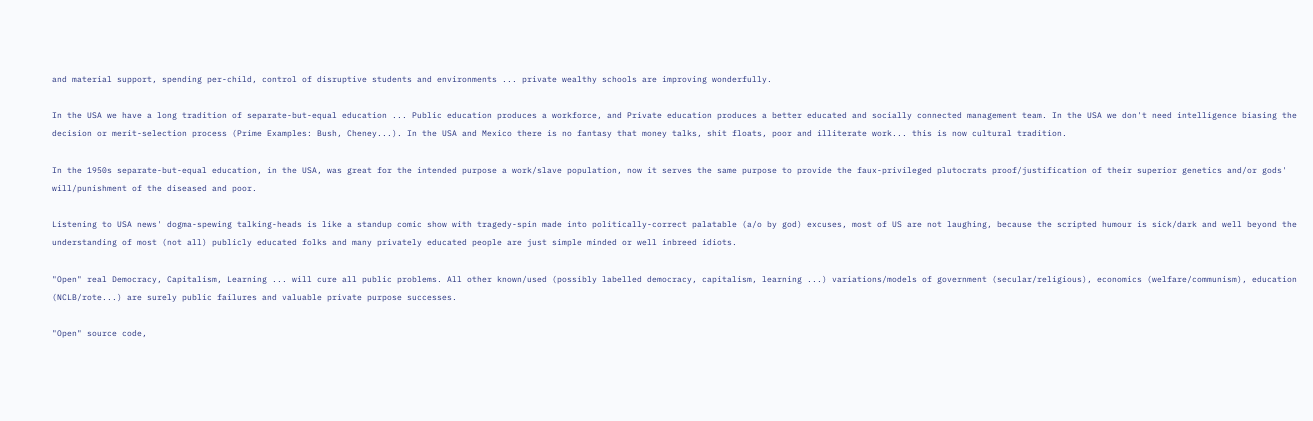and material support, spending per-child, control of disruptive students and environments ... private wealthy schools are improving wonderfully.

In the USA we have a long tradition of separate-but-equal education ... Public education produces a workforce, and Private education produces a better educated and socially connected management team. In the USA we don't need intelligence biasing the decision or merit-selection process (Prime Examples: Bush, Cheney...). In the USA and Mexico there is no fantasy that money talks, shit floats, poor and illiterate work... this is now cultural tradition.

In the 1950s separate-but-equal education, in the USA, was great for the intended purpose a work/slave population, now it serves the same purpose to provide the faux-privileged plutocrats proof/justification of their superior genetics and/or gods' will/punishment of the diseased and poor.

Listening to USA news' dogma-spewing talking-heads is like a standup comic show with tragedy-spin made into politically-correct palatable (a/o by god) excuses, most of US are not laughing, because the scripted humour is sick/dark and well beyond the understanding of most (not all) publicly educated folks and many privately educated people are just simple minded or well inbreed idiots.

"Open" real Democracy, Capitalism, Learning ... will cure all public problems. All other known/used (possibly labelled democracy, capitalism, learning ...) variations/models of government (secular/religious), economics (welfare/communism), education (NCLB/rote...) are surely public failures and valuable private purpose successes.

"Open" source code,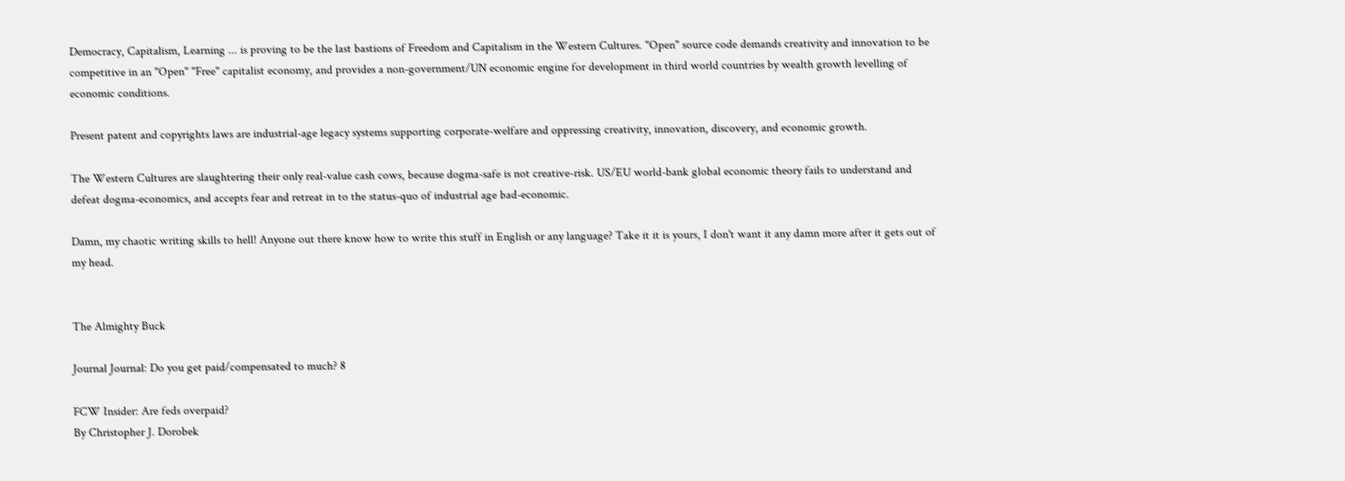Democracy, Capitalism, Learning ... is proving to be the last bastions of Freedom and Capitalism in the Western Cultures. "Open" source code demands creativity and innovation to be competitive in an "Open" "Free" capitalist economy, and provides a non-government/UN economic engine for development in third world countries by wealth growth levelling of economic conditions.

Present patent and copyrights laws are industrial-age legacy systems supporting corporate-welfare and oppressing creativity, innovation, discovery, and economic growth.

The Western Cultures are slaughtering their only real-value cash cows, because dogma-safe is not creative-risk. US/EU world-bank global economic theory fails to understand and defeat dogma-economics, and accepts fear and retreat in to the status-quo of industrial age bad-economic.

Damn, my chaotic writing skills to hell! Anyone out there know how to write this stuff in English or any language? Take it it is yours, I don't want it any damn more after it gets out of my head.


The Almighty Buck

Journal Journal: Do you get paid/compensated to much? 8

FCW Insider: Are feds overpaid?
By Christopher J. Dorobek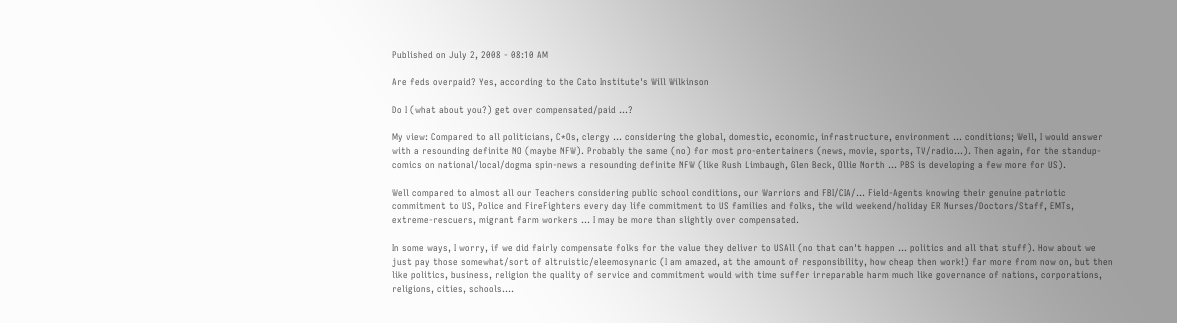Published on July 2, 2008 - 08:10 AM

Are feds overpaid? Yes, according to the Cato Institute's Will Wilkinson

Do I (what about you?) get over compensated/paid ...?

My view: Compared to all politicians, C*Os, clergy ... considering the global, domestic, economic, infrastructure, environment ... conditions; Well, I would answer with a resounding definite NO (maybe NFW). Probably the same (no) for most pro-entertainers (news, movie, sports, TV/radio...). Then again, for the standup-comics on national/local/dogma spin-news a resounding definite NFW (like Rush Limbaugh, Glen Beck, Ollie North ... PBS is developing a few more for US).

Well compared to almost all our Teachers considering public school conditions, our Warriors and FBI/CIA/... Field-Agents knowing their genuine patriotic commitment to US, Police and FireFighters every day life commitment to US families and folks, the wild weekend/holiday ER Nurses/Doctors/Staff, EMTs, extreme-rescuers, migrant farm workers ... I may be more than slightly over compensated.

In some ways, I worry, if we did fairly compensate folks for the value they deliver to USAll (no that can't happen ... politics and all that stuff). How about we just pay those somewhat/sort of altruistic/eleemosynaric (I am amazed, at the amount of responsibility, how cheap then work!) far more from now on, but then like politics, business, religion the quality of service and commitment would with time suffer irreparable harm much like governance of nations, corporations, religions, cities, schools....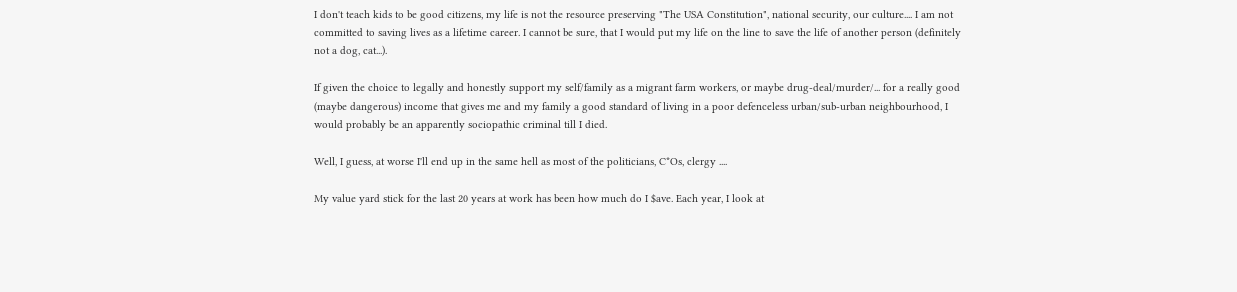I don't teach kids to be good citizens, my life is not the resource preserving "The USA Constitution", national security, our culture.... I am not committed to saving lives as a lifetime career. I cannot be sure, that I would put my life on the line to save the life of another person (definitely not a dog, cat...).

If given the choice to legally and honestly support my self/family as a migrant farm workers, or maybe drug-deal/murder/... for a really good (maybe dangerous) income that gives me and my family a good standard of living in a poor defenceless urban/sub-urban neighbourhood, I would probably be an apparently sociopathic criminal till I died.

Well, I guess, at worse I'll end up in the same hell as most of the politicians, C*Os, clergy ....

My value yard stick for the last 20 years at work has been how much do I $ave. Each year, I look at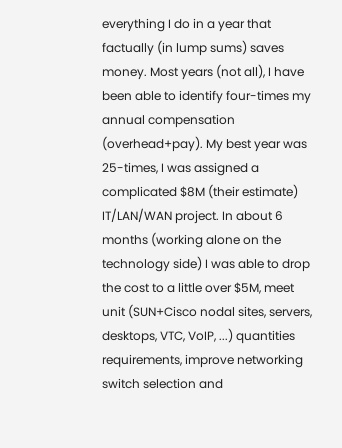everything I do in a year that factually (in lump sums) saves money. Most years (not all), I have been able to identify four-times my annual compensation (overhead+pay). My best year was 25-times, I was assigned a complicated $8M (their estimate) IT/LAN/WAN project. In about 6 months (working alone on the technology side) I was able to drop the cost to a little over $5M, meet unit (SUN+Cisco nodal sites, servers, desktops, VTC, VoIP, ...) quantities requirements, improve networking switch selection and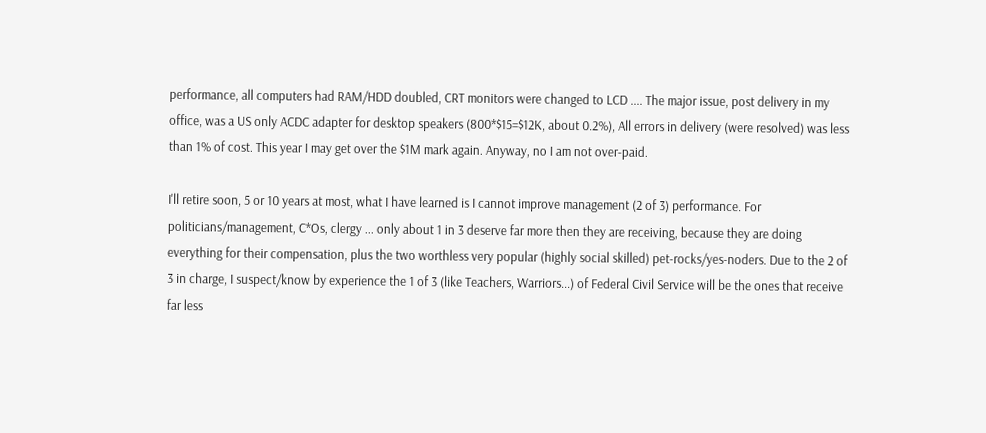performance, all computers had RAM/HDD doubled, CRT monitors were changed to LCD .... The major issue, post delivery in my office, was a US only ACDC adapter for desktop speakers (800*$15=$12K, about 0.2%), All errors in delivery (were resolved) was less than 1% of cost. This year I may get over the $1M mark again. Anyway, no I am not over-paid.

I'll retire soon, 5 or 10 years at most, what I have learned is I cannot improve management (2 of 3) performance. For politicians/management, C*Os, clergy ... only about 1 in 3 deserve far more then they are receiving, because they are doing everything for their compensation, plus the two worthless very popular (highly social skilled) pet-rocks/yes-noders. Due to the 2 of 3 in charge, I suspect/know by experience the 1 of 3 (like Teachers, Warriors...) of Federal Civil Service will be the ones that receive far less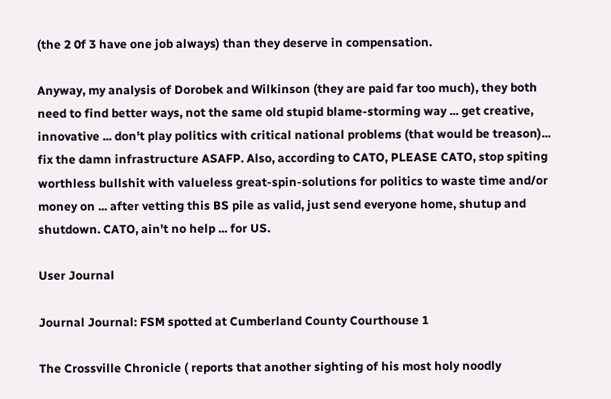(the 2 0f 3 have one job always) than they deserve in compensation.

Anyway, my analysis of Dorobek and Wilkinson (they are paid far too much), they both need to find better ways, not the same old stupid blame-storming way ... get creative, innovative ... don't play politics with critical national problems (that would be treason)... fix the damn infrastructure ASAFP. Also, according to CATO, PLEASE CATO, stop spiting worthless bullshit with valueless great-spin-solutions for politics to waste time and/or money on ... after vetting this BS pile as valid, just send everyone home, shutup and shutdown. CATO, ain't no help ... for US.

User Journal

Journal Journal: FSM spotted at Cumberland County Courthouse 1

The Crossville Chronicle ( reports that another sighting of his most holy noodly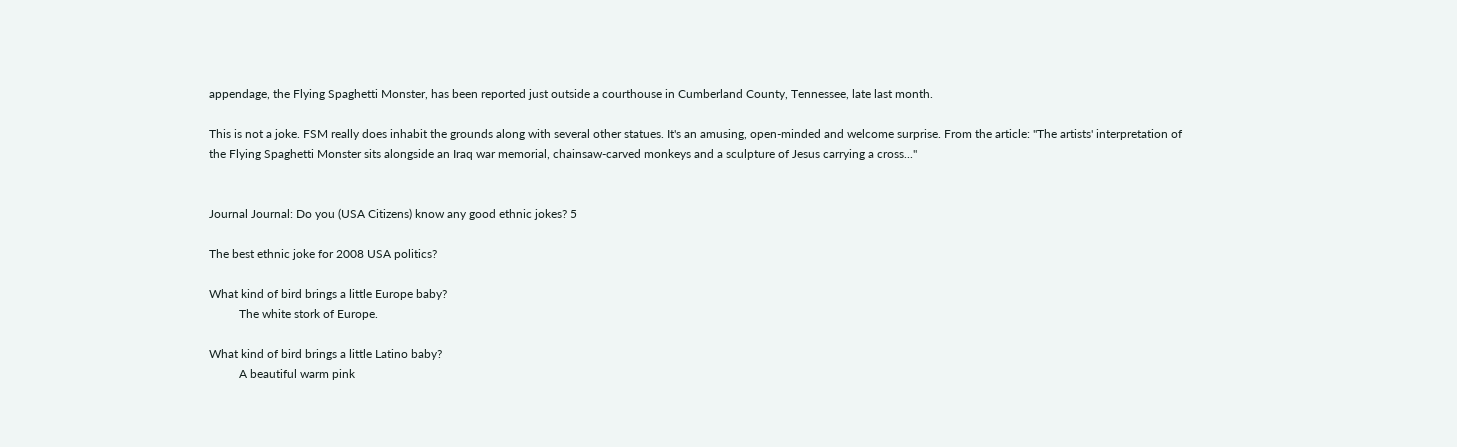appendage, the Flying Spaghetti Monster, has been reported just outside a courthouse in Cumberland County, Tennessee, late last month.

This is not a joke. FSM really does inhabit the grounds along with several other statues. It's an amusing, open-minded and welcome surprise. From the article: "The artists' interpretation of the Flying Spaghetti Monster sits alongside an Iraq war memorial, chainsaw-carved monkeys and a sculpture of Jesus carrying a cross..."


Journal Journal: Do you (USA Citizens) know any good ethnic jokes? 5

The best ethnic joke for 2008 USA politics?

What kind of bird brings a little Europe baby?
          The white stork of Europe.

What kind of bird brings a little Latino baby?
          A beautiful warm pink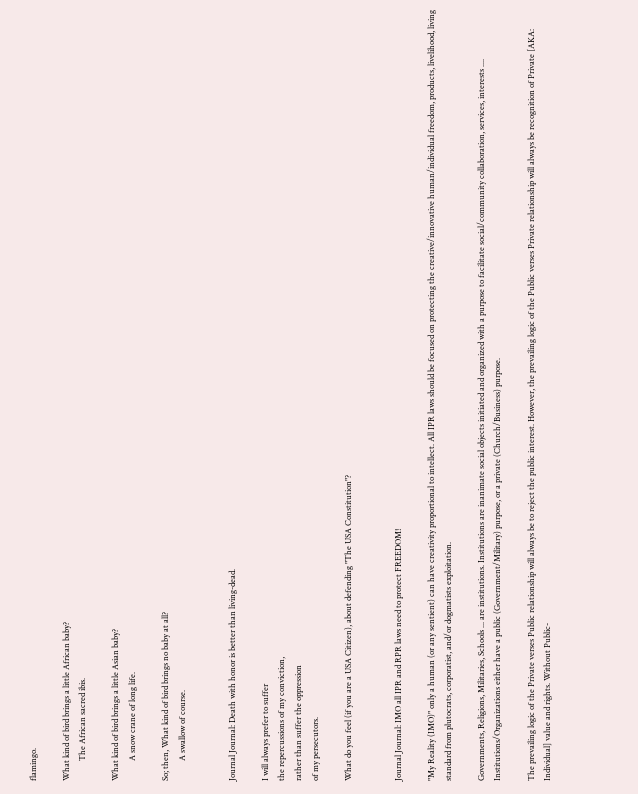flamingo.

What kind of bird brings a little African baby?
          The African sacred ibis.

What kind of bird brings a little Asian baby?
          A snow crane of long life.

So; then, What kind of bird brings no baby at all?
          A swallow of course.


Journal Journal: Death with honor is better than living-dead.

I will always prefer to suffer
the repercussions of my conviction,
rather than suffer the oppression
of my persecutors.

What do you feel (if you are a USA Citizen), about defending "The USA Constitution"?


Journal Journal: IMO all IPR and RPR laws need to protect FREEDOM!

"My Reality (IMO)" only a human (or any sentient) can have creativity proportional to intellect. All IPR laws should be focused on protecting the creative/innovative human/individual freedom, products, livelihood, living standard from plutocrats, corporatist, and/or dogmatists exploitation.

Governments, Religions, Militaries, Schools ... are institutions. Institutions are inanimate social objects initiated and organized with a purpose to facilitate social/community collaboration, services, interests .... Institutions/Organizations either have a public (Government/Military) purpose, or a private (Church/Business) purpose.

The prevailing logic of the Private verses Public relationship will always be to reject the public interest. However, the prevailing logic of the Public verses Private relationship will always be recognition of Private [AKA: Individual] value and rights. Without Public-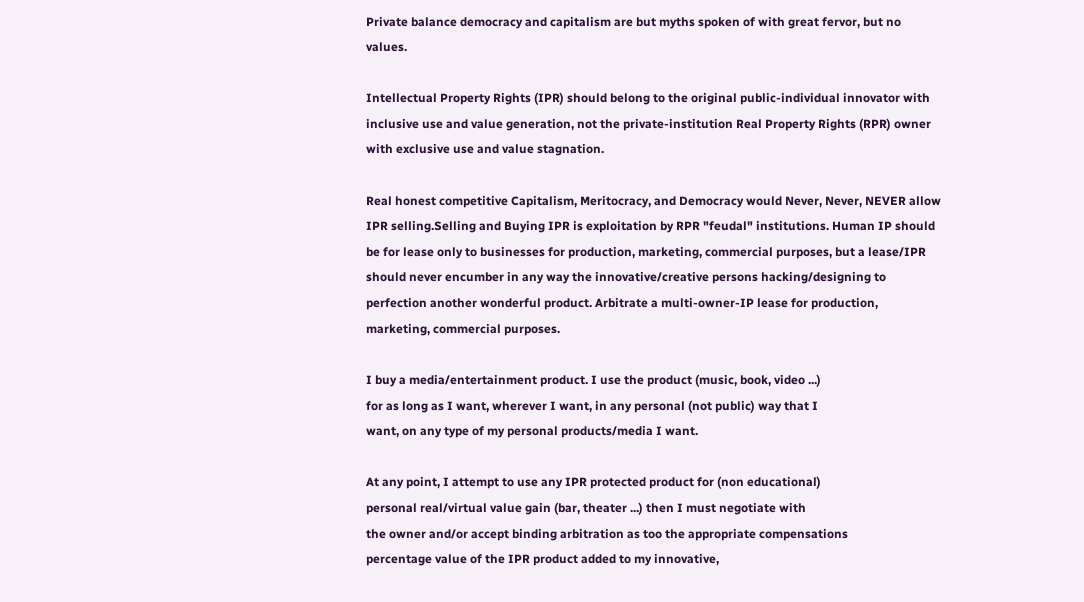Private balance democracy and capitalism are but myths spoken of with great fervor, but no values.

Intellectual Property Rights (IPR) should belong to the original public-individual innovator with inclusive use and value generation, not the private-institution Real Property Rights (RPR) owner with exclusive use and value stagnation.

Real honest competitive Capitalism, Meritocracy, and Democracy would Never, Never, NEVER allow IPR selling.Selling and Buying IPR is exploitation by RPR "feudal" institutions. Human IP should be for lease only to businesses for production, marketing, commercial purposes, but a lease/IPR should never encumber in any way the innovative/creative persons hacking/designing to perfection another wonderful product. Arbitrate a multi-owner-IP lease for production, marketing, commercial purposes.

I buy a media/entertainment product. I use the product (music, book, video ...)
for as long as I want, wherever I want, in any personal (not public) way that I
want, on any type of my personal products/media I want.

At any point, I attempt to use any IPR protected product for (non educational)
personal real/virtual value gain (bar, theater ...) then I must negotiate with
the owner and/or accept binding arbitration as too the appropriate compensations
percentage value of the IPR product added to my innovative,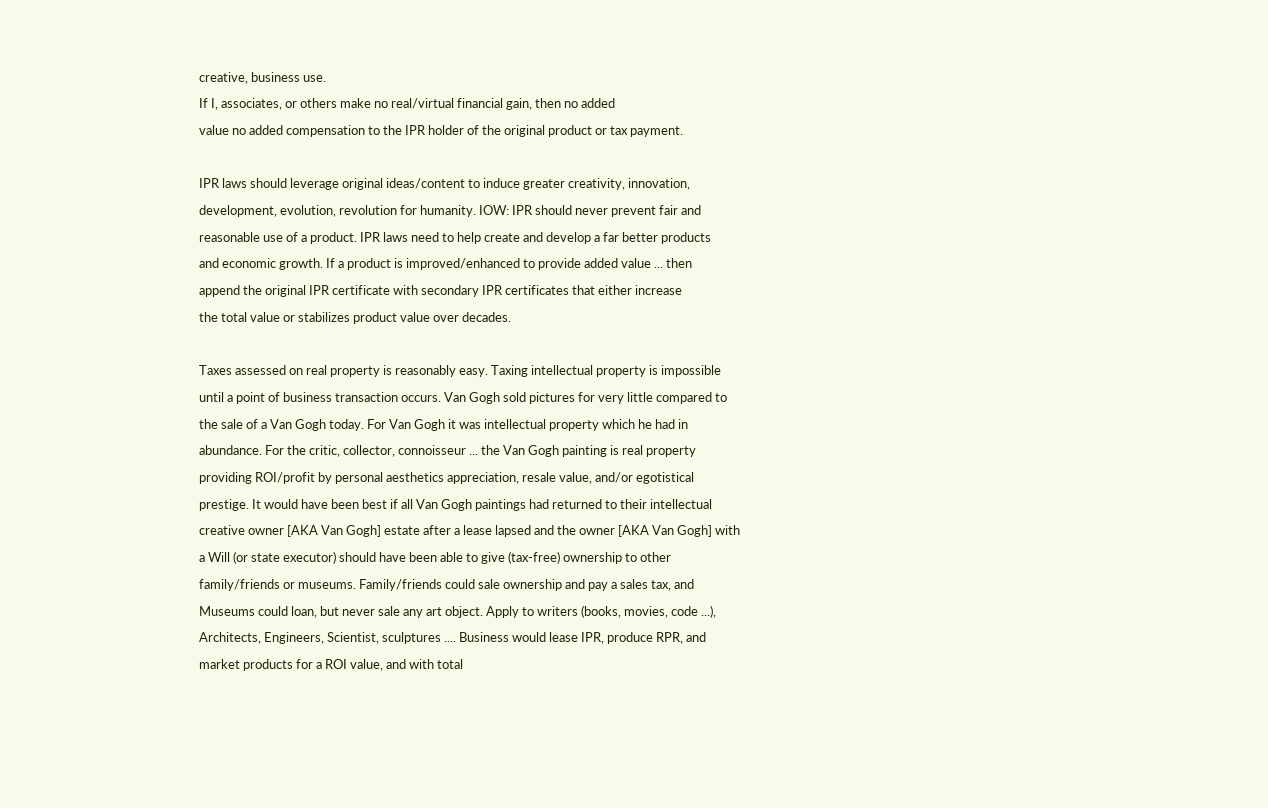creative, business use.
If I, associates, or others make no real/virtual financial gain, then no added
value no added compensation to the IPR holder of the original product or tax payment.

IPR laws should leverage original ideas/content to induce greater creativity, innovation,
development, evolution, revolution for humanity. IOW: IPR should never prevent fair and
reasonable use of a product. IPR laws need to help create and develop a far better products
and economic growth. If a product is improved/enhanced to provide added value ... then
append the original IPR certificate with secondary IPR certificates that either increase
the total value or stabilizes product value over decades.

Taxes assessed on real property is reasonably easy. Taxing intellectual property is impossible until a point of business transaction occurs. Van Gogh sold pictures for very little compared to the sale of a Van Gogh today. For Van Gogh it was intellectual property which he had in abundance. For the critic, collector, connoisseur ... the Van Gogh painting is real property providing ROI/profit by personal aesthetics appreciation, resale value, and/or egotistical prestige. It would have been best if all Van Gogh paintings had returned to their intellectual creative owner [AKA Van Gogh] estate after a lease lapsed and the owner [AKA Van Gogh] with a Will (or state executor) should have been able to give (tax-free) ownership to other family/friends or museums. Family/friends could sale ownership and pay a sales tax, and Museums could loan, but never sale any art object. Apply to writers (books, movies, code ...), Architects, Engineers, Scientist, sculptures .... Business would lease IPR, produce RPR, and market products for a ROI value, and with total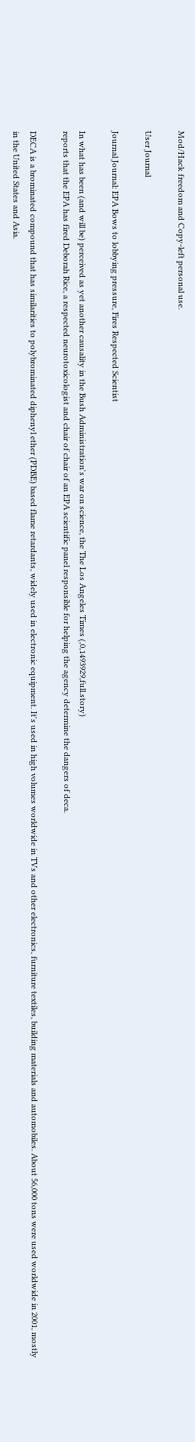Mod/Hack freedom and Copy-left personal use.

User Journal

Journal Journal: EPA Bows to lobbying pressure, Fires Respected Scientist

In what has been (and will be) perceived as yet another causality in the Bush Administration's war on science, the The Los Angeles Times (,0,1493929,full.story)
reports that the EPA has fired Deborah Rice, a respected neurotoxicologist and chair of chair of an EPA scientific panel responsible for helping the agency determine the dangers of deca.

DECA is a brominated compound that has similarities to polybrominated diphenyl ether (PDBE) based flame retardants, widely used in electronic equipment. It's used in high volumes worldwide in TVs and other electronics, furniture textiles, building materials and automobiles. About 56,000 tons were used worldwide in 2001, mostly in the United States and Asia.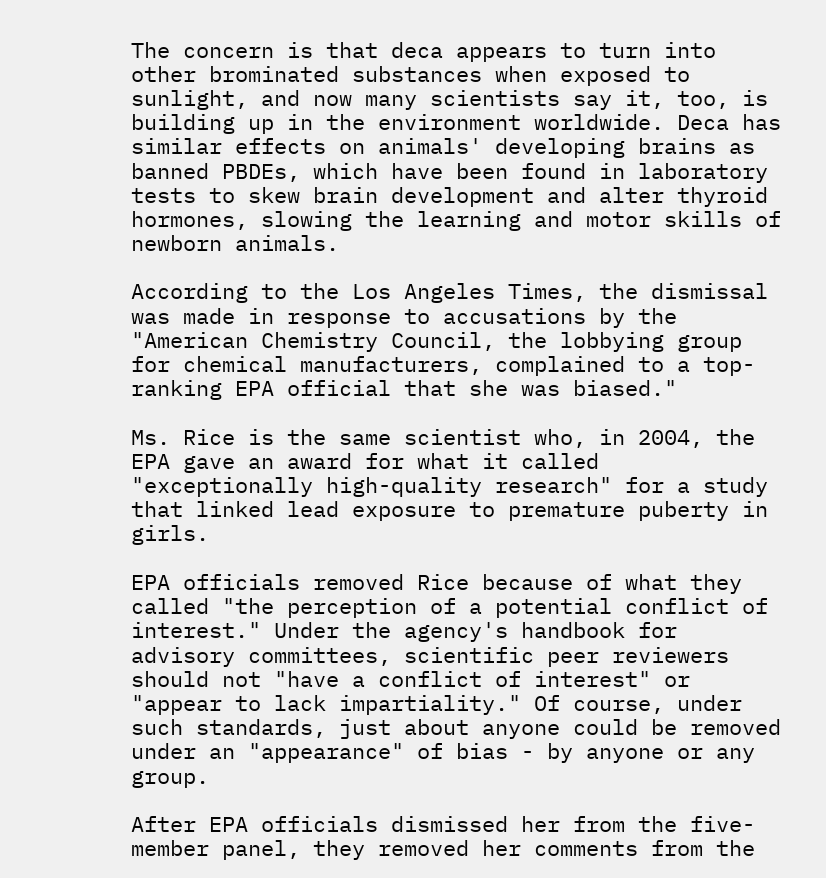The concern is that deca appears to turn into other brominated substances when exposed to sunlight, and now many scientists say it, too, is building up in the environment worldwide. Deca has similar effects on animals' developing brains as banned PBDEs, which have been found in laboratory tests to skew brain development and alter thyroid hormones, slowing the learning and motor skills of newborn animals.

According to the Los Angeles Times, the dismissal was made in response to accusations by the "American Chemistry Council, the lobbying group for chemical manufacturers, complained to a top-ranking EPA official that she was biased."

Ms. Rice is the same scientist who, in 2004, the EPA gave an award for what it called "exceptionally high-quality research" for a study that linked lead exposure to premature puberty in girls.

EPA officials removed Rice because of what they called "the perception of a potential conflict of interest." Under the agency's handbook for advisory committees, scientific peer reviewers should not "have a conflict of interest" or "appear to lack impartiality." Of course, under such standards, just about anyone could be removed under an "appearance" of bias - by anyone or any group.

After EPA officials dismissed her from the five-member panel, they removed her comments from the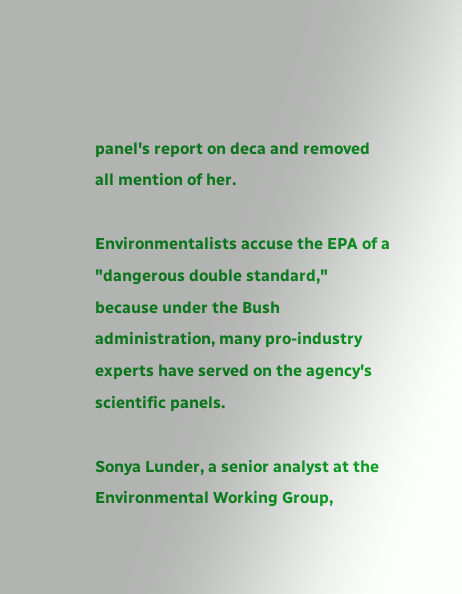panel's report on deca and removed all mention of her.

Environmentalists accuse the EPA of a "dangerous double standard," because under the Bush administration, many pro-industry experts have served on the agency's scientific panels.

Sonya Lunder, a senior analyst at the Environmental Working Group,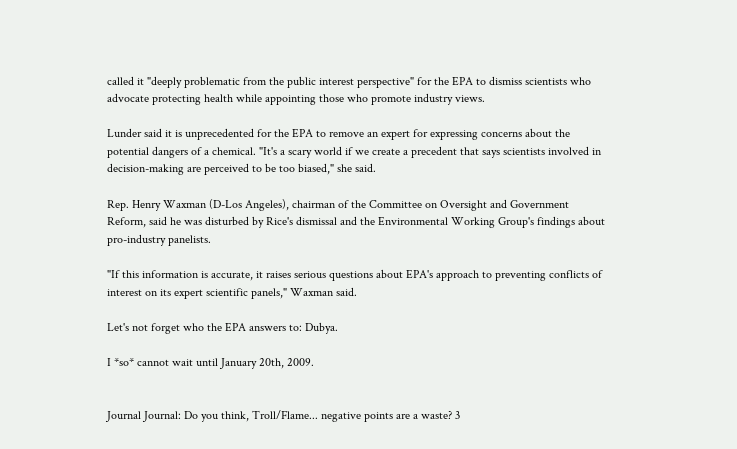called it "deeply problematic from the public interest perspective" for the EPA to dismiss scientists who advocate protecting health while appointing those who promote industry views.

Lunder said it is unprecedented for the EPA to remove an expert for expressing concerns about the potential dangers of a chemical. "It's a scary world if we create a precedent that says scientists involved in decision-making are perceived to be too biased," she said.

Rep. Henry Waxman (D-Los Angeles), chairman of the Committee on Oversight and Government Reform, said he was disturbed by Rice's dismissal and the Environmental Working Group's findings about pro-industry panelists.

"If this information is accurate, it raises serious questions about EPA's approach to preventing conflicts of interest on its expert scientific panels," Waxman said.

Let's not forget who the EPA answers to: Dubya.

I *so* cannot wait until January 20th, 2009.


Journal Journal: Do you think, Troll/Flame... negative points are a waste? 3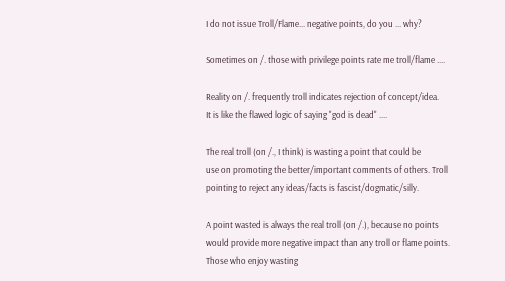I do not issue Troll/Flame... negative points, do you ... why?

Sometimes on /. those with privilege points rate me troll/flame ....

Reality on /. frequently troll indicates rejection of concept/idea.
It is like the flawed logic of saying "god is dead" ....

The real troll (on /., I think) is wasting a point that could be
use on promoting the better/important comments of others. Troll
pointing to reject any ideas/facts is fascist/dogmatic/silly.

A point wasted is always the real troll (on /.), because no points
would provide more negative impact than any troll or flame points.
Those who enjoy wasting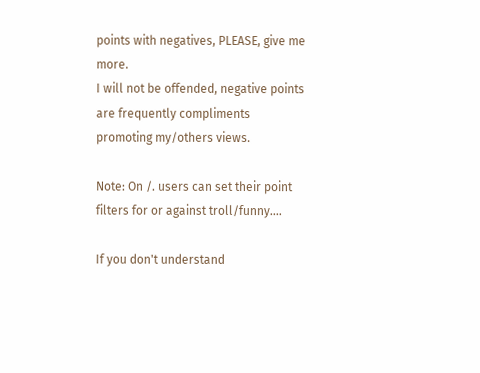points with negatives, PLEASE, give me more.
I will not be offended, negative points are frequently compliments
promoting my/others views.

Note: On /. users can set their point filters for or against troll/funny....

If you don't understand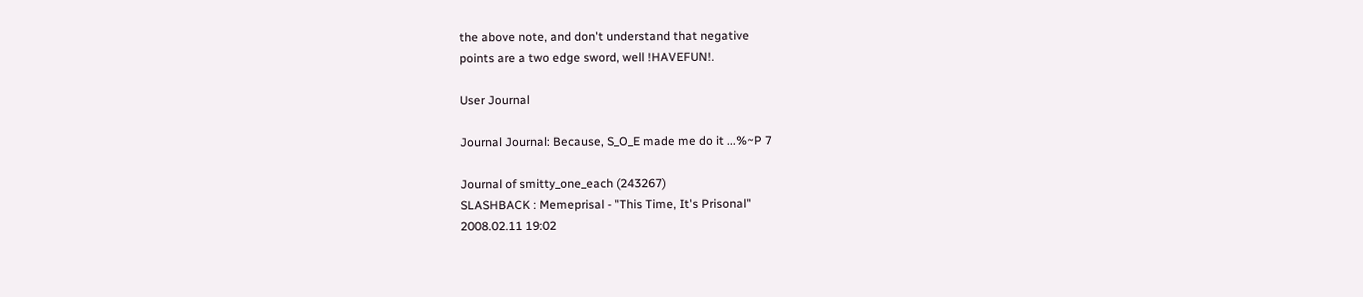the above note, and don't understand that negative
points are a two edge sword, well !HAVEFUN!.

User Journal

Journal Journal: Because, S_O_E made me do it ...%~P 7

Journal of smitty_one_each (243267)
SLASHBACK : Memeprisal - "This Time, It's Prisonal"
2008.02.11 19:02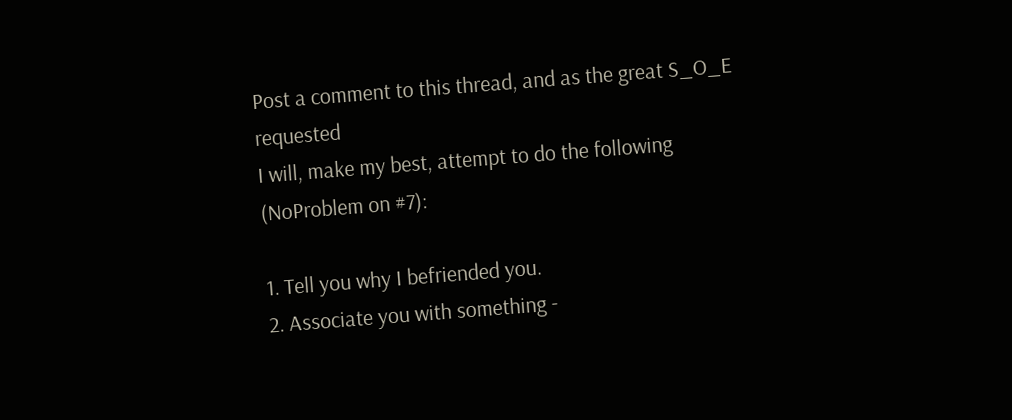Post a comment to this thread, and as the great S_O_E requested
I will, make my best, attempt to do the following (NoProblem on #7):

1. Tell you why I befriended you.
2. Associate you with something -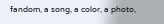fandom, a song, a color, a photo,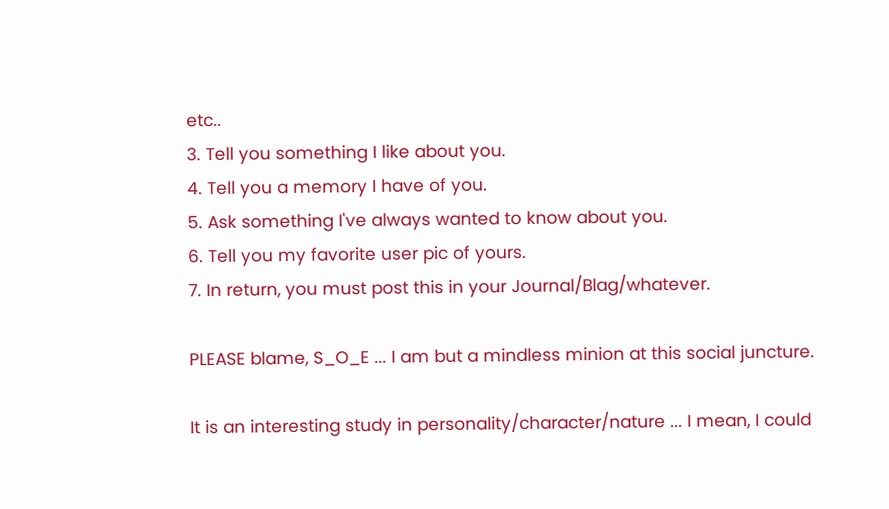etc..
3. Tell you something I like about you.
4. Tell you a memory I have of you.
5. Ask something I've always wanted to know about you.
6. Tell you my favorite user pic of yours.
7. In return, you must post this in your Journal/Blag/whatever.

PLEASE blame, S_O_E ... I am but a mindless minion at this social juncture.

It is an interesting study in personality/character/nature ... I mean, I could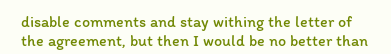disable comments and stay withing the letter of the agreement, but then I would be no better than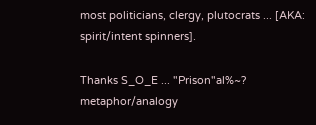most politicians, clergy, plutocrats ... [AKA: spirit/intent spinners].

Thanks S_O_E ... "Prison"al%~? metaphor/analogy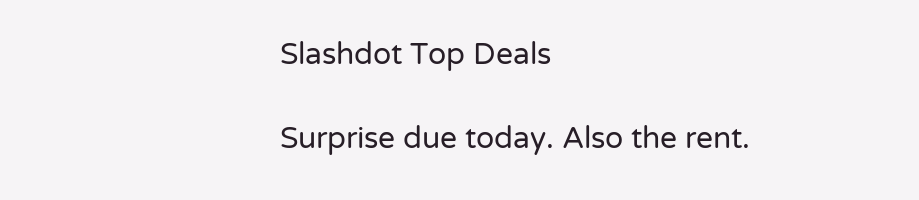Slashdot Top Deals

Surprise due today. Also the rent.